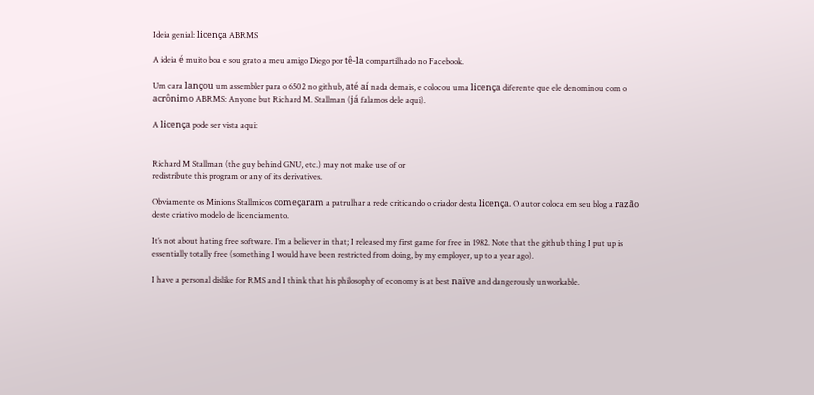Ideia genial: licença ABRMS

A ideia é muito boa e sou grato a meu amigo Diego por tê-la compartilhado no Facebook.

Um cara lançou um assembler para o 6502 no github, até aí nada demais, e colocou uma licença diferente que ele denominou com o acrônimo ABRMS: Anyone but Richard M. Stallman (já falamos dele aqui).

A licença pode ser vista aqui:


Richard M Stallman (the guy behind GNU, etc.) may not make use of or
redistribute this program or any of its derivatives.

Obviamente os Minions Stallmicos começaram a patrulhar a rede criticando o criador desta licença. O autor coloca em seu blog a razão deste criativo modelo de licenciamento.

It’s not about hating free software. I’m a believer in that; I released my first game for free in 1982. Note that the github thing I put up is essentially totally free (something I would have been restricted from doing, by my employer, up to a year ago).

I have a personal dislike for RMS and I think that his philosophy of economy is at best naïve and dangerously unworkable.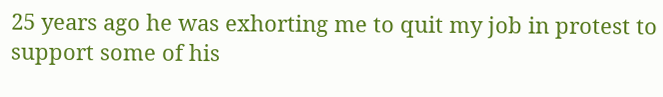25 years ago he was exhorting me to quit my job in protest to support some of his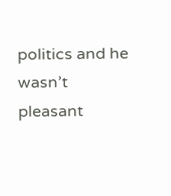politics and he wasn’t pleasant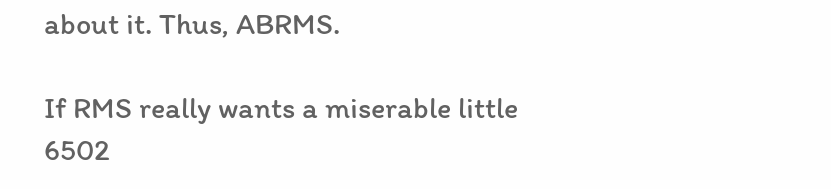about it. Thus, ABRMS.

If RMS really wants a miserable little 6502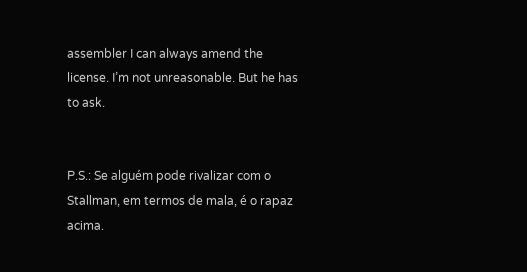assembler I can always amend the license. I’m not unreasonable. But he has to ask.


P.S.: Se alguém pode rivalizar com o Stallman, em termos de mala, é o rapaz acima.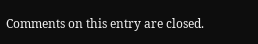Comments on this entry are closed.